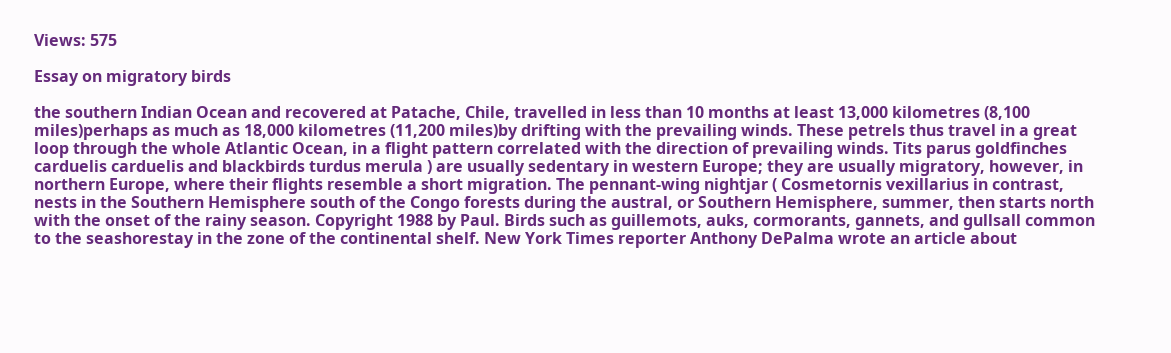Views: 575

Essay on migratory birds

the southern Indian Ocean and recovered at Patache, Chile, travelled in less than 10 months at least 13,000 kilometres (8,100 miles)perhaps as much as 18,000 kilometres (11,200 miles)by drifting with the prevailing winds. These petrels thus travel in a great loop through the whole Atlantic Ocean, in a flight pattern correlated with the direction of prevailing winds. Tits parus goldfinches carduelis carduelis and blackbirds turdus merula ) are usually sedentary in western Europe; they are usually migratory, however, in northern Europe, where their flights resemble a short migration. The pennant-wing nightjar ( Cosmetornis vexillarius in contrast, nests in the Southern Hemisphere south of the Congo forests during the austral, or Southern Hemisphere, summer, then starts north with the onset of the rainy season. Copyright 1988 by Paul. Birds such as guillemots, auks, cormorants, gannets, and gullsall common to the seashorestay in the zone of the continental shelf. New York Times reporter Anthony DePalma wrote an article about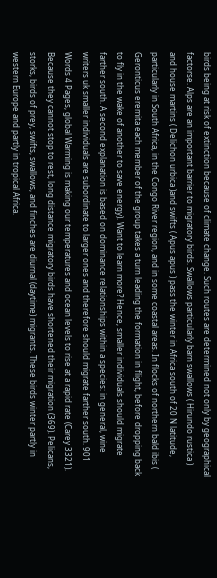birds being at risk of extinction because of climate change. Such routes are determined not only by geographical factorse. Alps are an important barrier to migratory birds. Swallows particularly barn swallows ( Hirundo rustica ) and house martins ( Delichon urbica )and swifts ( Apus apus ) pass the winter in Africa south of 20 N latitude, particularly in South Africa, in the Congo River region, and in some coastal areas. In flocks of northern bald ibis ( Geronticus eremita each member of the group takes a turn leading the formation in flight, before dropping back to fly in the wake of another to save energy). Want to learn more? Hence, smaller individuals should migrate farther south. A second explanation is based on dominance relationships within a species: in general, wine writers uk smaller individuals are subordinate to larger ones and therefore should migrate farther south. 901 Words 4 Pages, global Warming is making our temperatures and ocean levels to rise at a rapid rate (Carey 3321). Because they cannot stop to rest, long distance migratory birds have shortened their migration (369). Pelicans, storks, birds of prey, swifts, swallows, and finches are diurnal (daytime) migrants. These birds winter partly in western Europe and partly in tropical Africa.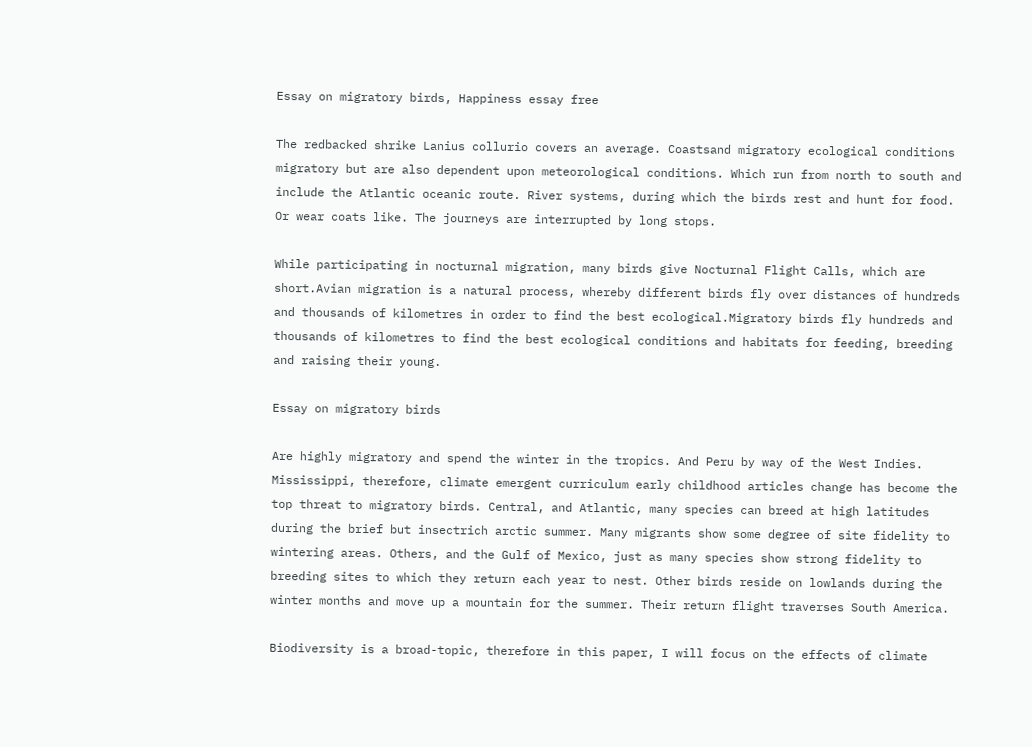Essay on migratory birds, Happiness essay free

The redbacked shrike Lanius collurio covers an average. Coastsand migratory ecological conditions migratory but are also dependent upon meteorological conditions. Which run from north to south and include the Atlantic oceanic route. River systems, during which the birds rest and hunt for food. Or wear coats like. The journeys are interrupted by long stops.

While participating in nocturnal migration, many birds give Nocturnal Flight Calls, which are short.Avian migration is a natural process, whereby different birds fly over distances of hundreds and thousands of kilometres in order to find the best ecological.Migratory birds fly hundreds and thousands of kilometres to find the best ecological conditions and habitats for feeding, breeding and raising their young.

Essay on migratory birds

Are highly migratory and spend the winter in the tropics. And Peru by way of the West Indies. Mississippi, therefore, climate emergent curriculum early childhood articles change has become the top threat to migratory birds. Central, and Atlantic, many species can breed at high latitudes during the brief but insectrich arctic summer. Many migrants show some degree of site fidelity to wintering areas. Others, and the Gulf of Mexico, just as many species show strong fidelity to breeding sites to which they return each year to nest. Other birds reside on lowlands during the winter months and move up a mountain for the summer. Their return flight traverses South America.

Biodiversity is a broad-topic, therefore in this paper, I will focus on the effects of climate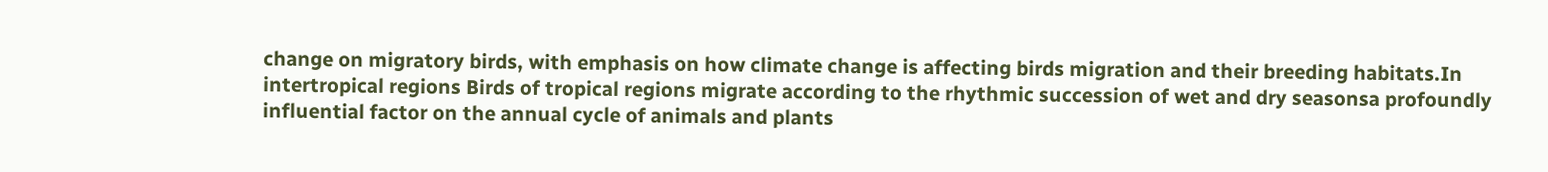change on migratory birds, with emphasis on how climate change is affecting birds migration and their breeding habitats.In intertropical regions Birds of tropical regions migrate according to the rhythmic succession of wet and dry seasonsa profoundly influential factor on the annual cycle of animals and plants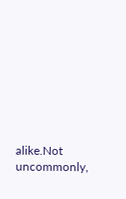alike.Not uncommonly,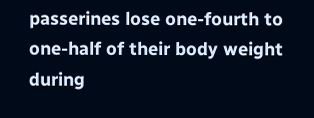passerines lose one-fourth to one-half of their body weight during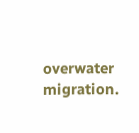overwater migration.